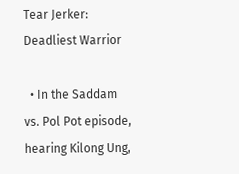Tear Jerker: Deadliest Warrior

  • In the Saddam vs. Pol Pot episode, hearing Kilong Ung,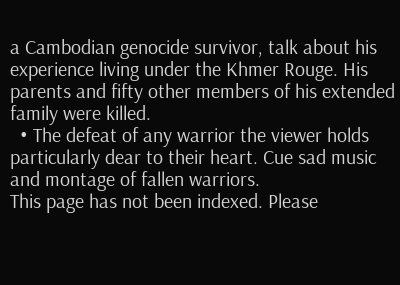a Cambodian genocide survivor, talk about his experience living under the Khmer Rouge. His parents and fifty other members of his extended family were killed.
  • The defeat of any warrior the viewer holds particularly dear to their heart. Cue sad music and montage of fallen warriors.
This page has not been indexed. Please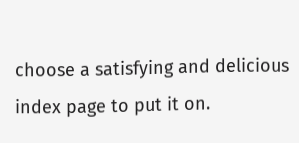choose a satisfying and delicious index page to put it on.